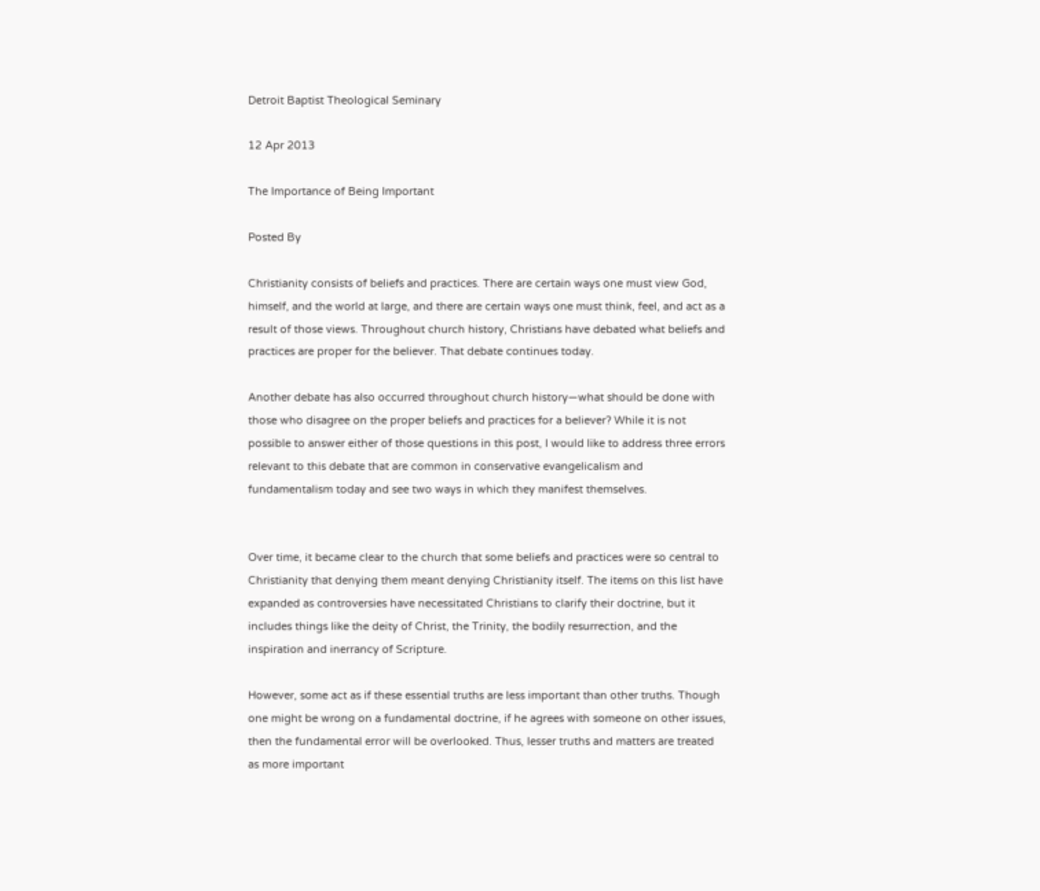Detroit Baptist Theological Seminary

12 Apr 2013

The Importance of Being Important

Posted By

Christianity consists of beliefs and practices. There are certain ways one must view God, himself, and the world at large, and there are certain ways one must think, feel, and act as a result of those views. Throughout church history, Christians have debated what beliefs and practices are proper for the believer. That debate continues today.

Another debate has also occurred throughout church history—what should be done with those who disagree on the proper beliefs and practices for a believer? While it is not possible to answer either of those questions in this post, I would like to address three errors relevant to this debate that are common in conservative evangelicalism and fundamentalism today and see two ways in which they manifest themselves.


Over time, it became clear to the church that some beliefs and practices were so central to Christianity that denying them meant denying Christianity itself. The items on this list have expanded as controversies have necessitated Christians to clarify their doctrine, but it includes things like the deity of Christ, the Trinity, the bodily resurrection, and the inspiration and inerrancy of Scripture.

However, some act as if these essential truths are less important than other truths. Though one might be wrong on a fundamental doctrine, if he agrees with someone on other issues, then the fundamental error will be overlooked. Thus, lesser truths and matters are treated as more important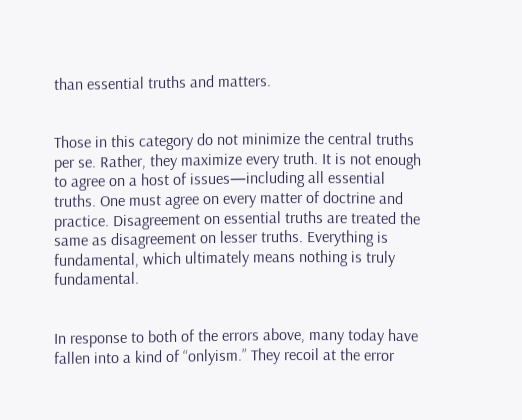than essential truths and matters.


Those in this category do not minimize the central truths per se. Rather, they maximize every truth. It is not enough to agree on a host of issues—including all essential truths. One must agree on every matter of doctrine and practice. Disagreement on essential truths are treated the same as disagreement on lesser truths. Everything is fundamental, which ultimately means nothing is truly fundamental.


In response to both of the errors above, many today have fallen into a kind of “onlyism.” They recoil at the error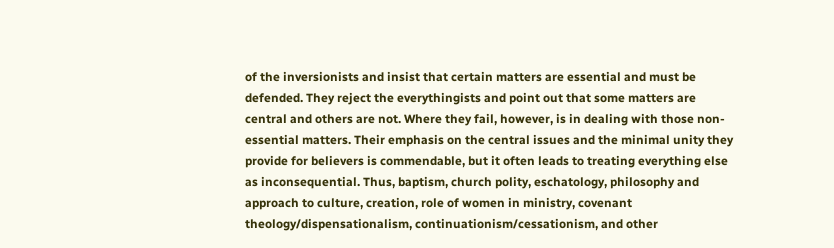of the inversionists and insist that certain matters are essential and must be defended. They reject the everythingists and point out that some matters are central and others are not. Where they fail, however, is in dealing with those non-essential matters. Their emphasis on the central issues and the minimal unity they provide for believers is commendable, but it often leads to treating everything else as inconsequential. Thus, baptism, church polity, eschatology, philosophy and approach to culture, creation, role of women in ministry, covenant theology/dispensationalism, continuationism/cessationism, and other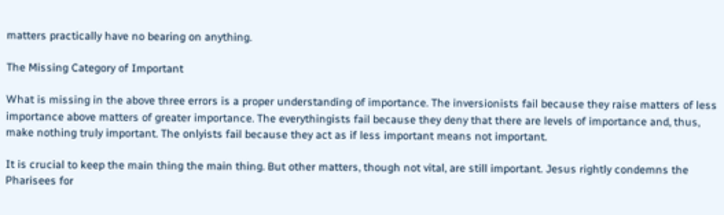matters practically have no bearing on anything.

The Missing Category of Important

What is missing in the above three errors is a proper understanding of importance. The inversionists fail because they raise matters of less importance above matters of greater importance. The everythingists fail because they deny that there are levels of importance and, thus, make nothing truly important. The onlyists fail because they act as if less important means not important.

It is crucial to keep the main thing the main thing. But other matters, though not vital, are still important. Jesus rightly condemns the Pharisees for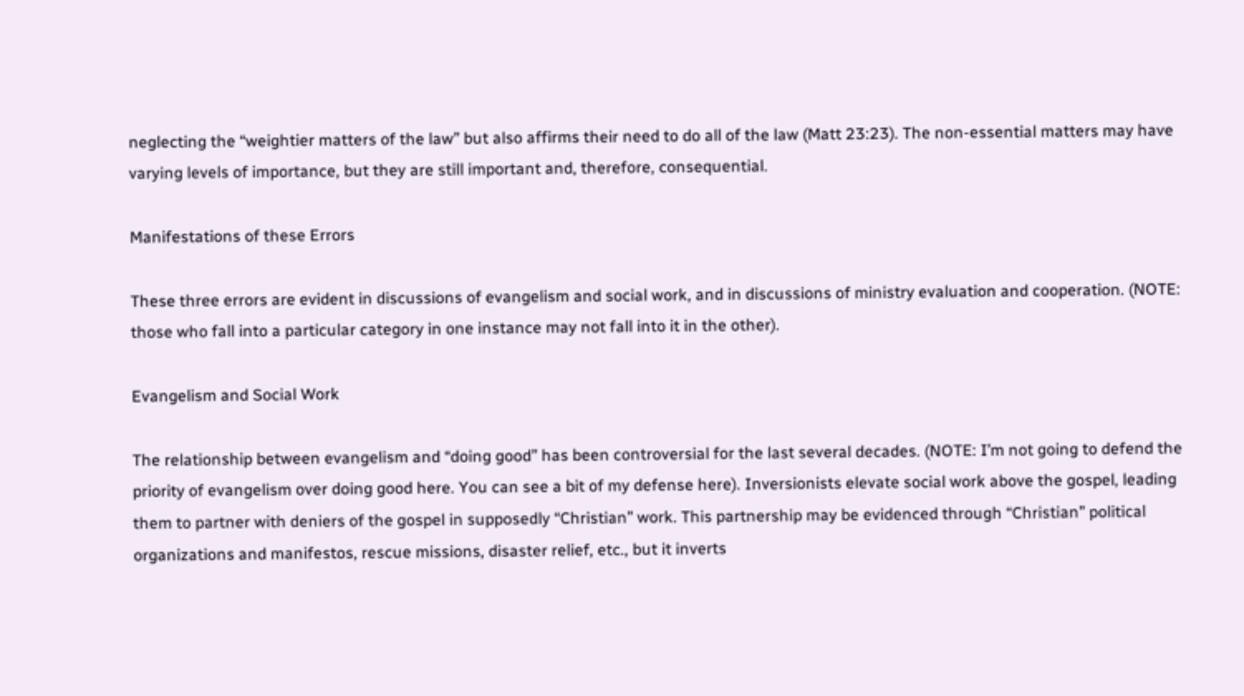neglecting the “weightier matters of the law” but also affirms their need to do all of the law (Matt 23:23). The non-essential matters may have varying levels of importance, but they are still important and, therefore, consequential.

Manifestations of these Errors

These three errors are evident in discussions of evangelism and social work, and in discussions of ministry evaluation and cooperation. (NOTE: those who fall into a particular category in one instance may not fall into it in the other).

Evangelism and Social Work

The relationship between evangelism and “doing good” has been controversial for the last several decades. (NOTE: I’m not going to defend the priority of evangelism over doing good here. You can see a bit of my defense here). Inversionists elevate social work above the gospel, leading them to partner with deniers of the gospel in supposedly “Christian” work. This partnership may be evidenced through “Christian” political organizations and manifestos, rescue missions, disaster relief, etc., but it inverts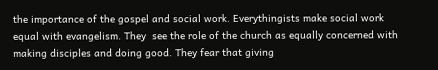the importance of the gospel and social work. Everythingists make social work equal with evangelism. They  see the role of the church as equally concerned with making disciples and doing good. They fear that giving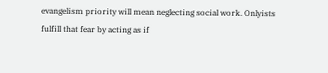evangelism priority will mean neglecting social work. Onlyists fulfill that fear by acting as if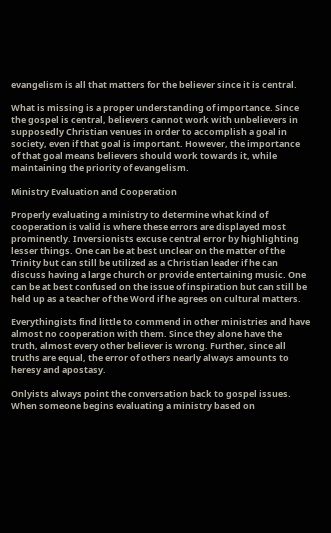evangelism is all that matters for the believer since it is central.

What is missing is a proper understanding of importance. Since the gospel is central, believers cannot work with unbelievers in supposedly Christian venues in order to accomplish a goal in society, even if that goal is important. However, the importance of that goal means believers should work towards it, while maintaining the priority of evangelism.

Ministry Evaluation and Cooperation

Properly evaluating a ministry to determine what kind of cooperation is valid is where these errors are displayed most prominently. Inversionists excuse central error by highlighting lesser things. One can be at best unclear on the matter of the Trinity but can still be utilized as a Christian leader if he can discuss having a large church or provide entertaining music. One can be at best confused on the issue of inspiration but can still be held up as a teacher of the Word if he agrees on cultural matters.

Everythingists find little to commend in other ministries and have almost no cooperation with them. Since they alone have the truth, almost every other believer is wrong. Further, since all truths are equal, the error of others nearly always amounts to heresy and apostasy.

Onlyists always point the conversation back to gospel issues. When someone begins evaluating a ministry based on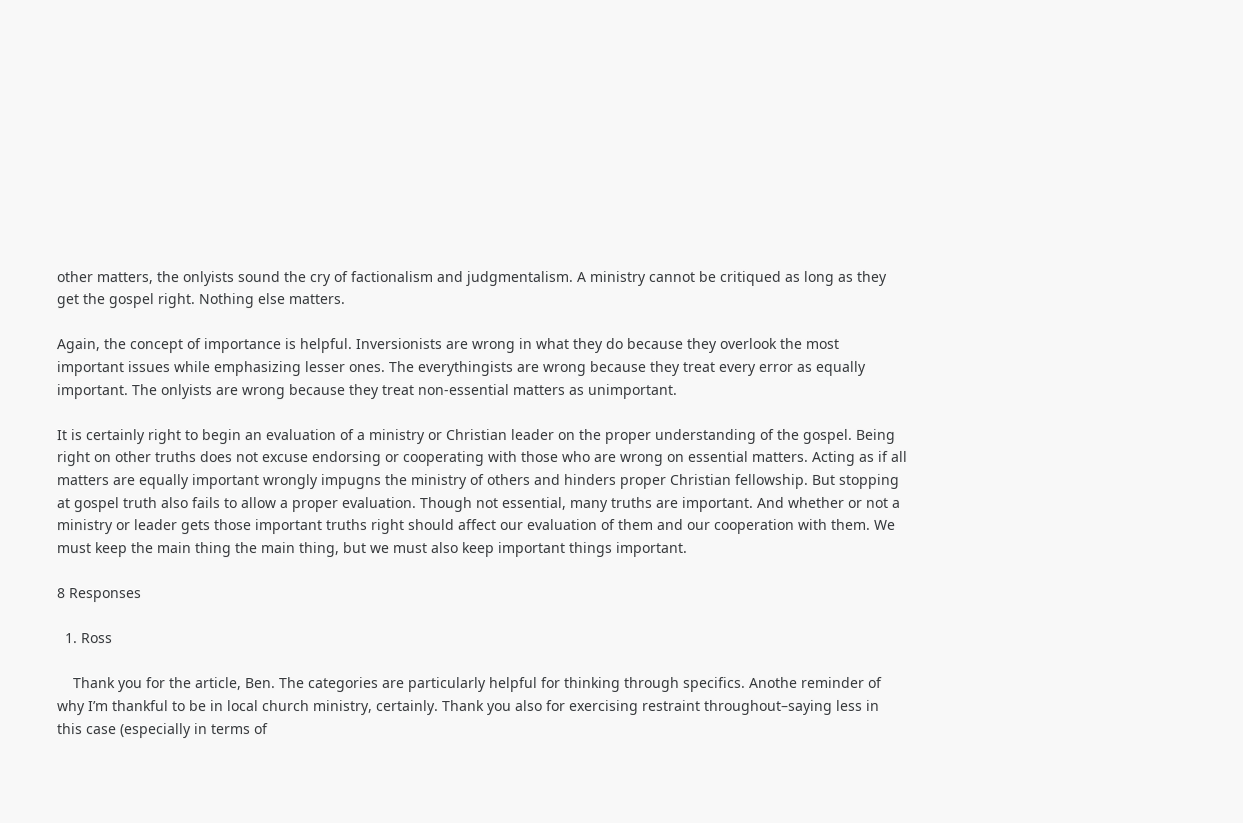other matters, the onlyists sound the cry of factionalism and judgmentalism. A ministry cannot be critiqued as long as they get the gospel right. Nothing else matters.

Again, the concept of importance is helpful. Inversionists are wrong in what they do because they overlook the most important issues while emphasizing lesser ones. The everythingists are wrong because they treat every error as equally important. The onlyists are wrong because they treat non-essential matters as unimportant.

It is certainly right to begin an evaluation of a ministry or Christian leader on the proper understanding of the gospel. Being right on other truths does not excuse endorsing or cooperating with those who are wrong on essential matters. Acting as if all matters are equally important wrongly impugns the ministry of others and hinders proper Christian fellowship. But stopping at gospel truth also fails to allow a proper evaluation. Though not essential, many truths are important. And whether or not a ministry or leader gets those important truths right should affect our evaluation of them and our cooperation with them. We must keep the main thing the main thing, but we must also keep important things important.

8 Responses

  1. Ross

    Thank you for the article, Ben. The categories are particularly helpful for thinking through specifics. Anothe reminder of why I’m thankful to be in local church ministry, certainly. Thank you also for exercising restraint throughout–saying less in this case (especially in terms of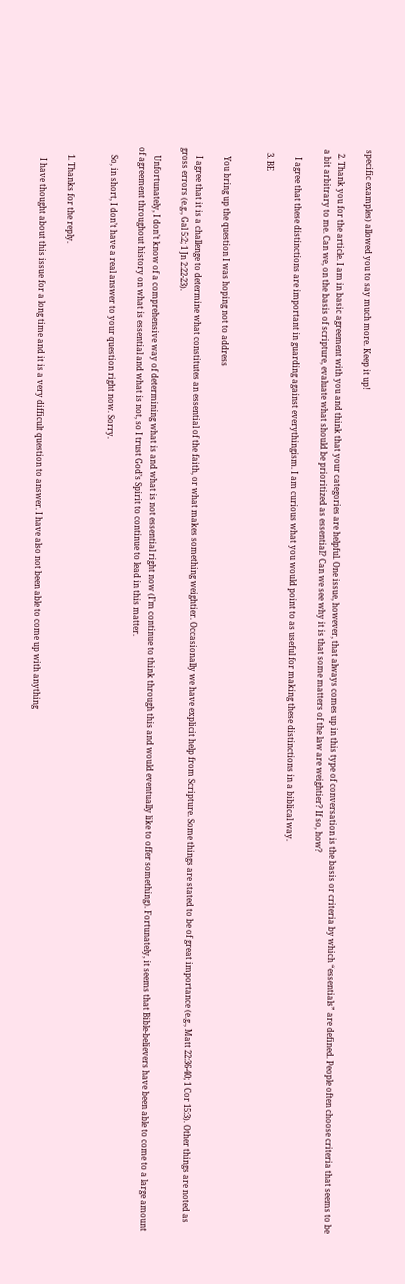specific examples) allowed you to say much more. Keep it up!

  2. Thank you for the article. I am in basic agreement with you and think that your categories are helpful. One issue, however, that always comes up in this type of conversation is the basis or criteria by which “essentials” are defined. People often choose criteria that seems to be a bit arbitrary to me. Can we, on the basis of scripture, evaluate what should be prioritized as essential? Can we see why it is that some matters of the law are weightier? If so, how?

    I agree that these distinctions are important in guarding against everythingism. I am curious what you would point to as useful for making these distinctions in a biblical way.

  3. BE


    You bring up the question I was hoping not to address

    I agree that it is a challenge to determine what constitutes an essential of the faith, or what makes something weightier. Occasionally we have explicit help from Scripture. Some things are stated to be of great importance (e.g., Matt 22:36-40; 1 Cor 15:3). Other things are noted as gross errors (e.g., Gal 5:2; 1 Jn 2:22-23).

    Unfortunately, I don’t know of a comprehensive way of determining what is and what is not essential right now (I’m continue to think through this and would eventually like to offer something). Fortunately, it seems that Bible-believers have been able to come to a large amount of agreement throughout history on what is essential and what is not, so I trust God’s Spirit to continue to lead in this matter.

    So, in short, I don’t have a real answer to your question right now. Sorry.


    1. Thanks for the reply.

      I have thought about this issue for a long time and it is a very difficult question to answer. I have also not been able to come up with anything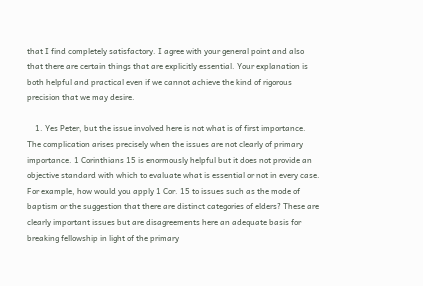that I find completely satisfactory. I agree with your general point and also that there are certain things that are explicitly essential. Your explanation is both helpful and practical even if we cannot achieve the kind of rigorous precision that we may desire.

    1. Yes Peter, but the issue involved here is not what is of first importance. The complication arises precisely when the issues are not clearly of primary importance. 1 Corinthians 15 is enormously helpful but it does not provide an objective standard with which to evaluate what is essential or not in every case. For example, how would you apply 1 Cor. 15 to issues such as the mode of baptism or the suggestion that there are distinct categories of elders? These are clearly important issues but are disagreements here an adequate basis for breaking fellowship in light of the primary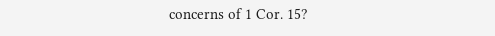concerns of 1 Cor. 15?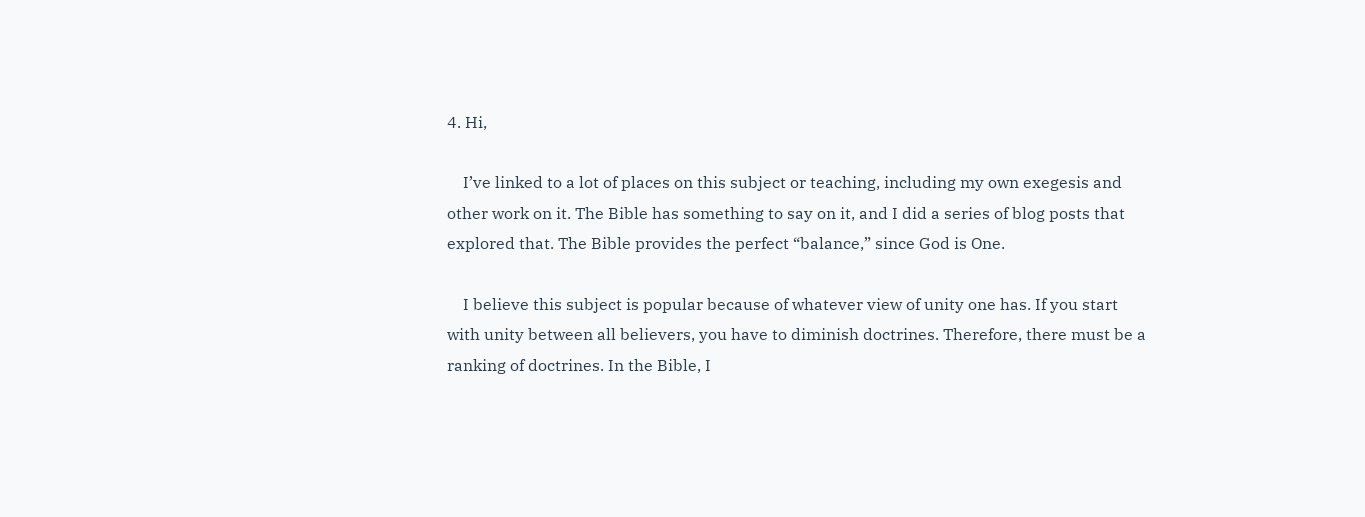4. Hi,

    I’ve linked to a lot of places on this subject or teaching, including my own exegesis and other work on it. The Bible has something to say on it, and I did a series of blog posts that explored that. The Bible provides the perfect “balance,” since God is One.

    I believe this subject is popular because of whatever view of unity one has. If you start with unity between all believers, you have to diminish doctrines. Therefore, there must be a ranking of doctrines. In the Bible, I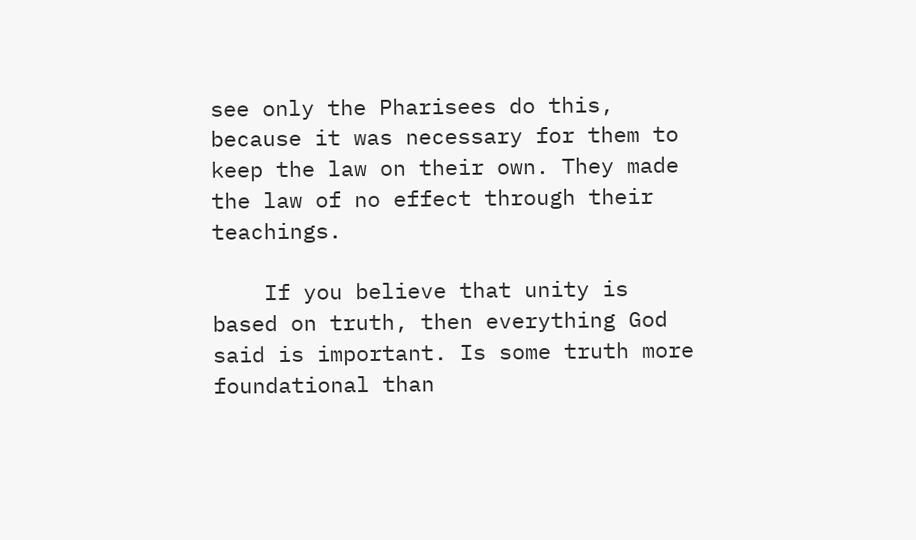see only the Pharisees do this, because it was necessary for them to keep the law on their own. They made the law of no effect through their teachings.

    If you believe that unity is based on truth, then everything God said is important. Is some truth more foundational than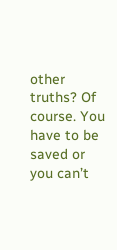other truths? Of course. You have to be saved or you can’t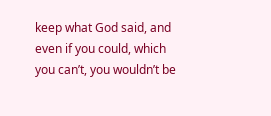keep what God said, and even if you could, which you can’t, you wouldn’t be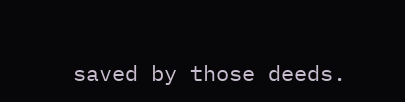saved by those deeds.